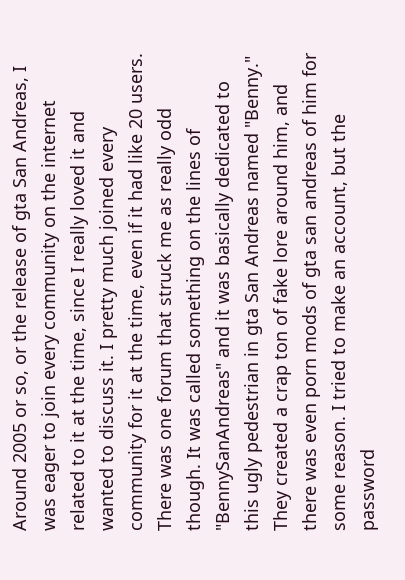Around 2005 or so, or the release of gta San Andreas, I was eager to join every community on the internet related to it at the time, since I really loved it and wanted to discuss it. I pretty much joined every community for it at the time, even if it had like 20 users. There was one forum that struck me as really odd though. It was called something on the lines of "BennySanAndreas" and it was basically dedicated to this ugly pedestrian in gta San Andreas named "Benny." They created a crap ton of fake lore around him, and there was even porn mods of gta san andreas of him for some reason. I tried to make an account, but the password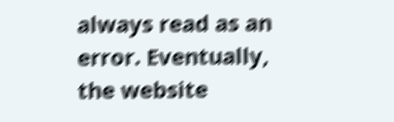always read as an error. Eventually, the website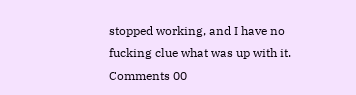stopped working, and I have no fucking clue what was up with it.
Comments 00